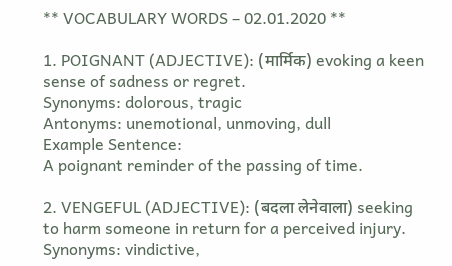** VOCABULARY WORDS – 02.01.2020 **

1. POIGNANT (ADJECTIVE): (मार्मिक) evoking a keen sense of sadness or regret.
Synonyms: dolorous, tragic
Antonyms: unemotional, unmoving, dull
Example Sentence:
A poignant reminder of the passing of time.

2. VENGEFUL (ADJECTIVE): (बदला लेनेवाला) seeking to harm someone in return for a perceived injury.
Synonyms: vindictive,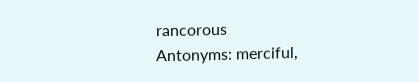rancorous
Antonyms: merciful,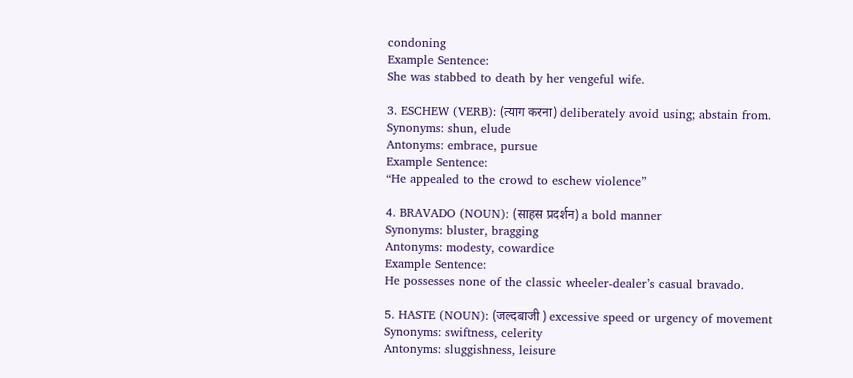condoning
Example Sentence:
She was stabbed to death by her vengeful wife.

3. ESCHEW (VERB): (त्याग करना) deliberately avoid using; abstain from.
Synonyms: shun, elude
Antonyms: embrace, pursue
Example Sentence:
“He appealed to the crowd to eschew violence”

4. BRAVADO (NOUN): (साहस प्रदर्शन) a bold manner
Synonyms: bluster, bragging
Antonyms: modesty, cowardice
Example Sentence:
He possesses none of the classic wheeler-dealer’s casual bravado.

5. HASTE (NOUN): (जल्दबाजी ) excessive speed or urgency of movement
Synonyms: swiftness, celerity
Antonyms: sluggishness, leisure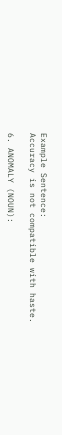Example Sentence:
Accuracy is not compatible with haste.

6. ANOMALY (NOUN):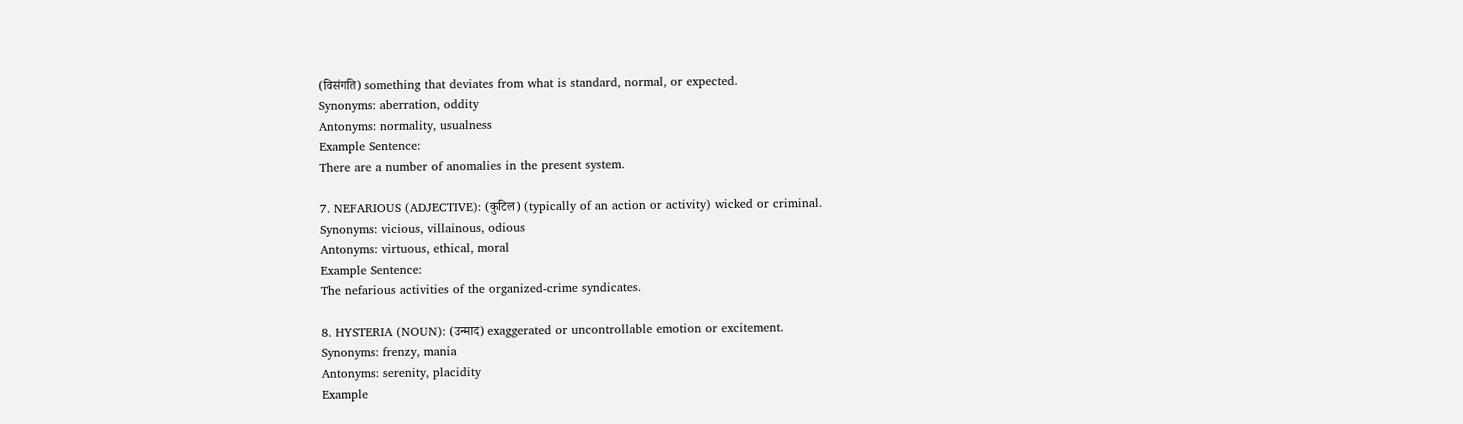(विसंगति) something that deviates from what is standard, normal, or expected.
Synonyms: aberration, oddity
Antonyms: normality, usualness
Example Sentence:
There are a number of anomalies in the present system.

7. NEFARIOUS (ADJECTIVE): (कुटिल) (typically of an action or activity) wicked or criminal.
Synonyms: vicious, villainous, odious
Antonyms: virtuous, ethical, moral
Example Sentence:
The nefarious activities of the organized-crime syndicates.

8. HYSTERIA (NOUN): (उन्माद) exaggerated or uncontrollable emotion or excitement.
Synonyms: frenzy, mania
Antonyms: serenity, placidity
Example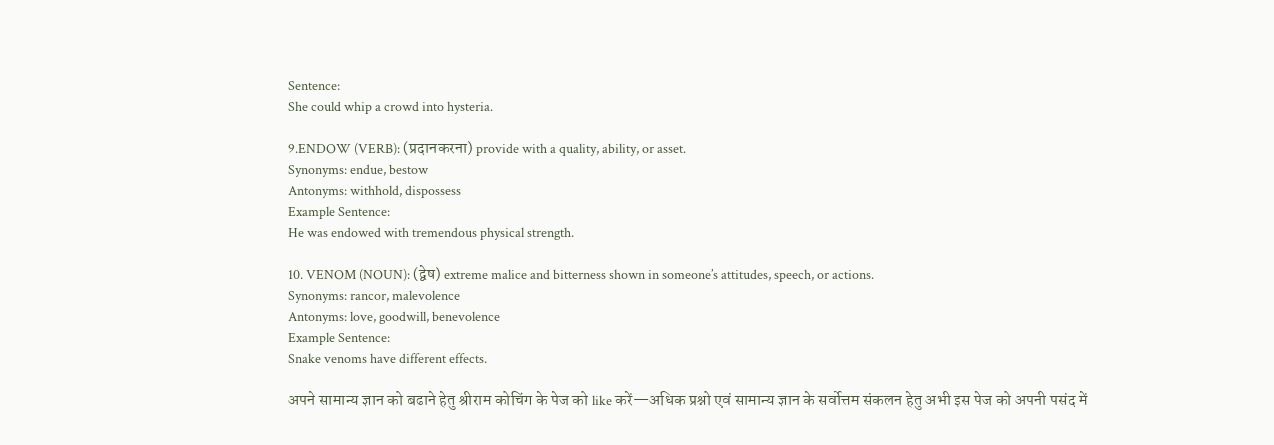Sentence:
She could whip a crowd into hysteria.

9.ENDOW (VERB): (प्रदानकरना) provide with a quality, ability, or asset.
Synonyms: endue, bestow
Antonyms: withhold, dispossess
Example Sentence:
He was endowed with tremendous physical strength.

10. VENOM (NOUN): (द्वेष) extreme malice and bitterness shown in someone’s attitudes, speech, or actions.
Synonyms: rancor, malevolence
Antonyms: love, goodwill, benevolence
Example Sentence:
Snake venoms have different effects.

अपने सामान्य ज्ञान को बढाने हेतु श्रीराम कोचिंग के पेज को like करें—अधिक प्रश्नो एवं सामान्य ज्ञान के सर्वोत्तम संकलन हेतु अभी इस पेज को अपनी पसंद में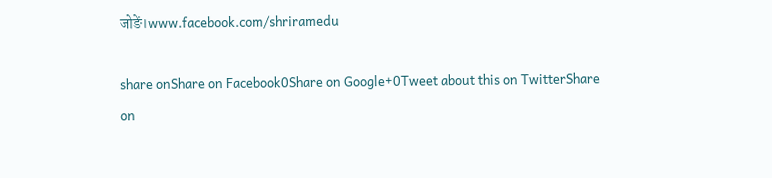जोङें।www.facebook.com/shriramedu

share onShare on Facebook0Share on Google+0Tweet about this on TwitterShare on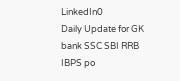LinkedIn0
Daily Update for GK bank SSC SBI RRB IBPS po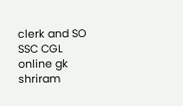clerk and SO SSC CGL
online gk shriram